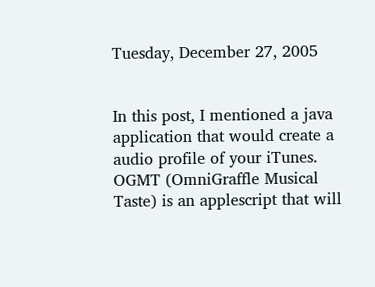Tuesday, December 27, 2005


In this post, I mentioned a java application that would create a audio profile of your iTunes.  OGMT (OmniGraffle Musical Taste) is an applescript that will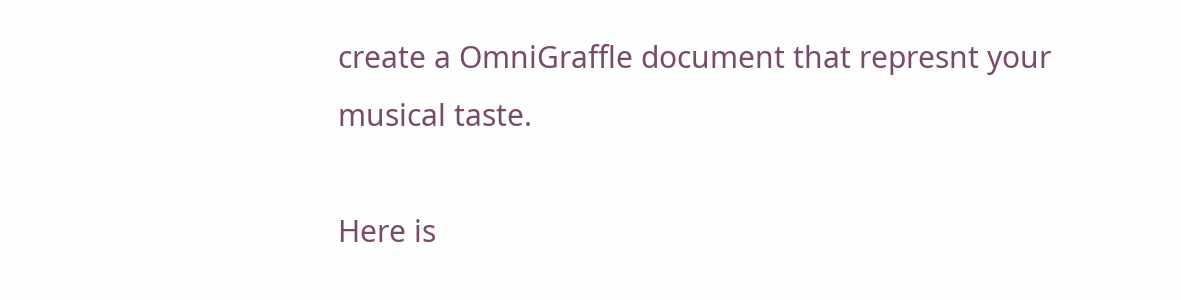create a OmniGraffle document that represnt your musical taste.

Here is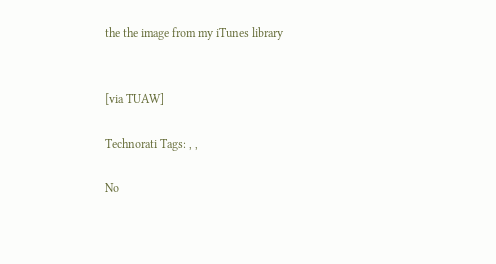the the image from my iTunes library


[via TUAW]

Technorati Tags: , ,

No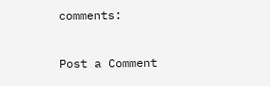comments:

Post a Comment